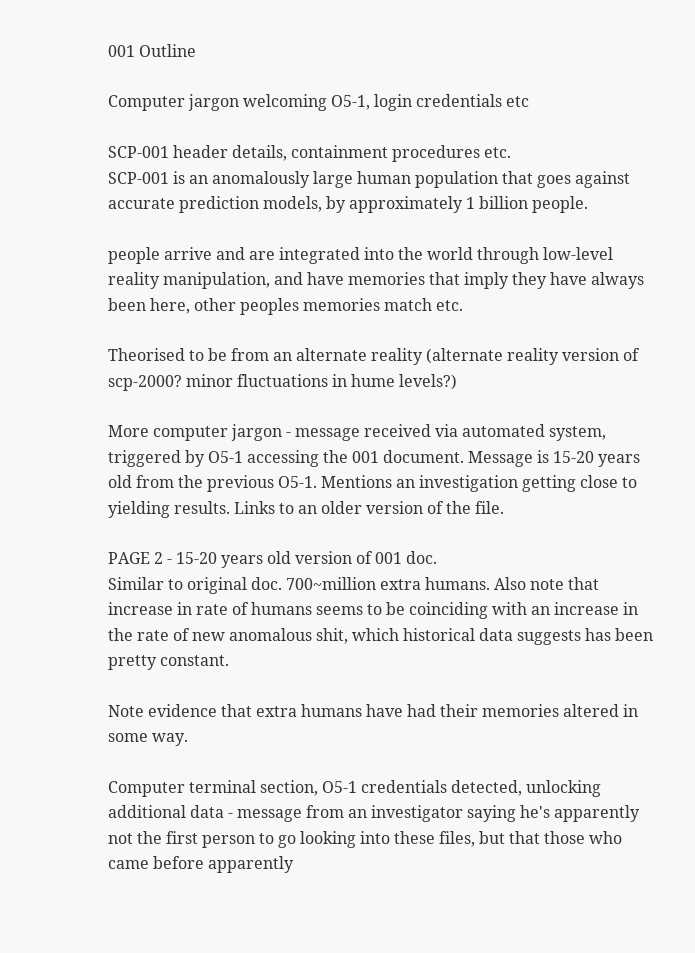001 Outline

Computer jargon welcoming O5-1, login credentials etc

SCP-001 header details, containment procedures etc.
SCP-001 is an anomalously large human population that goes against accurate prediction models, by approximately 1 billion people.

people arrive and are integrated into the world through low-level reality manipulation, and have memories that imply they have always been here, other peoples memories match etc.

Theorised to be from an alternate reality (alternate reality version of scp-2000? minor fluctuations in hume levels?)

More computer jargon - message received via automated system, triggered by O5-1 accessing the 001 document. Message is 15-20 years old from the previous O5-1. Mentions an investigation getting close to yielding results. Links to an older version of the file.

PAGE 2 - 15-20 years old version of 001 doc.
Similar to original doc. 700~million extra humans. Also note that increase in rate of humans seems to be coinciding with an increase in the rate of new anomalous shit, which historical data suggests has been pretty constant.

Note evidence that extra humans have had their memories altered in some way.

Computer terminal section, O5-1 credentials detected, unlocking additional data - message from an investigator saying he's apparently not the first person to go looking into these files, but that those who came before apparently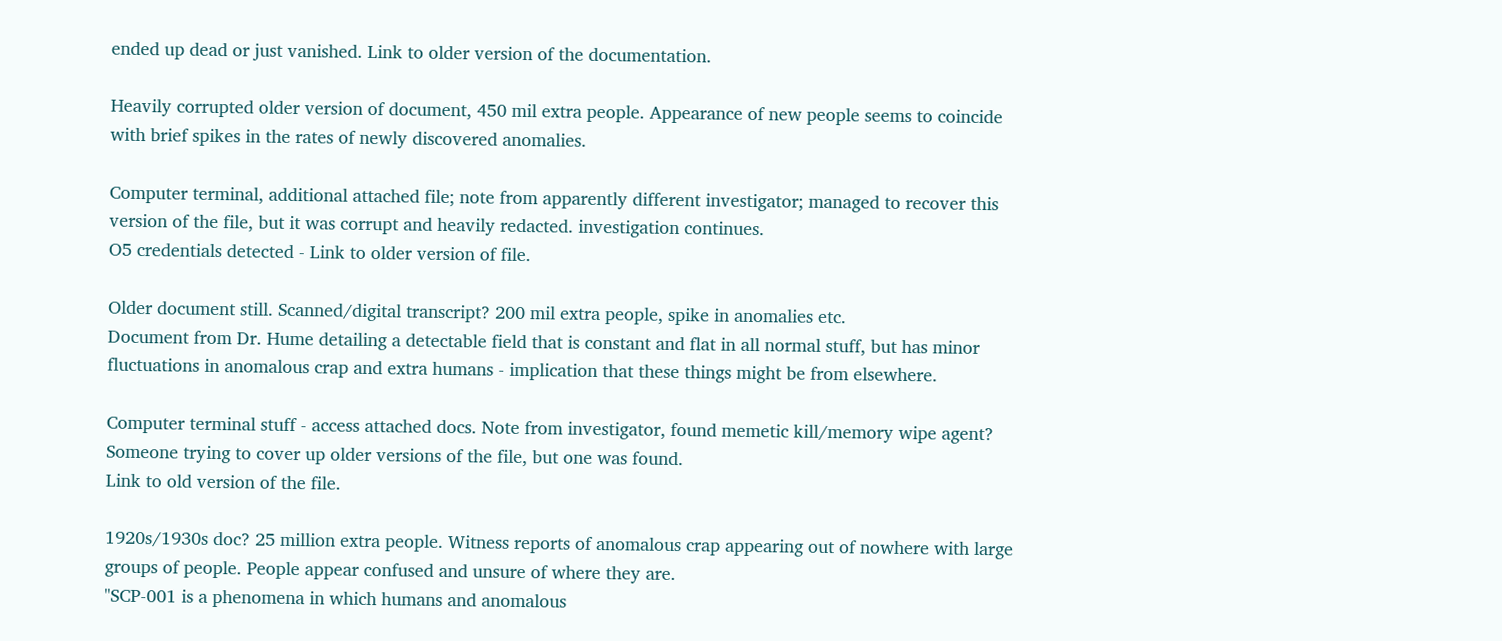ended up dead or just vanished. Link to older version of the documentation.

Heavily corrupted older version of document, 450 mil extra people. Appearance of new people seems to coincide with brief spikes in the rates of newly discovered anomalies.

Computer terminal, additional attached file; note from apparently different investigator; managed to recover this version of the file, but it was corrupt and heavily redacted. investigation continues.
O5 credentials detected - Link to older version of file.

Older document still. Scanned/digital transcript? 200 mil extra people, spike in anomalies etc.
Document from Dr. Hume detailing a detectable field that is constant and flat in all normal stuff, but has minor fluctuations in anomalous crap and extra humans - implication that these things might be from elsewhere.

Computer terminal stuff - access attached docs. Note from investigator, found memetic kill/memory wipe agent? Someone trying to cover up older versions of the file, but one was found.
Link to old version of the file.

1920s/1930s doc? 25 million extra people. Witness reports of anomalous crap appearing out of nowhere with large groups of people. People appear confused and unsure of where they are.
"SCP-001 is a phenomena in which humans and anomalous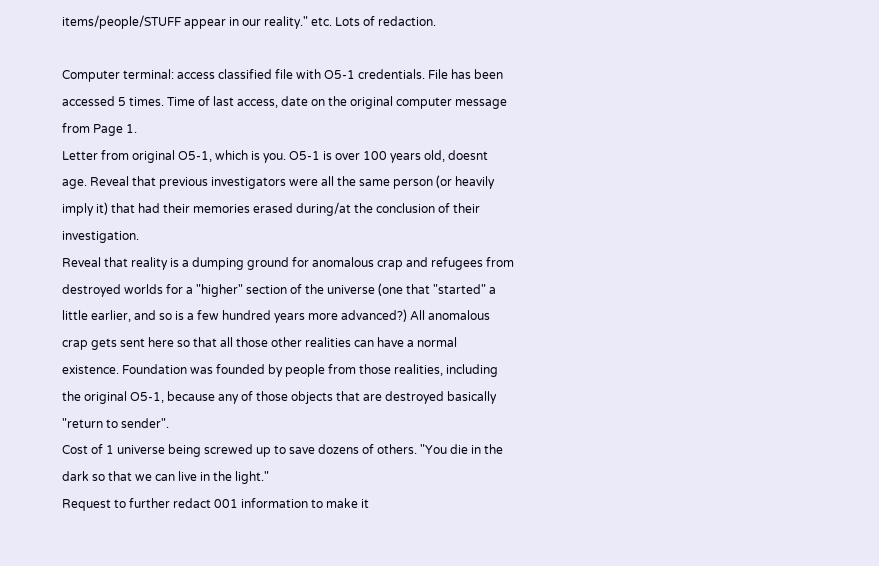items/people/STUFF appear in our reality." etc. Lots of redaction.

Computer terminal: access classified file with O5-1 credentials. File has been accessed 5 times. Time of last access, date on the original computer message from Page 1.
Letter from original O5-1, which is you. O5-1 is over 100 years old, doesnt age. Reveal that previous investigators were all the same person (or heavily imply it) that had their memories erased during/at the conclusion of their investigation.
Reveal that reality is a dumping ground for anomalous crap and refugees from destroyed worlds for a "higher" section of the universe (one that "started" a little earlier, and so is a few hundred years more advanced?) All anomalous crap gets sent here so that all those other realities can have a normal existence. Foundation was founded by people from those realities, including the original O5-1, because any of those objects that are destroyed basically "return to sender".
Cost of 1 universe being screwed up to save dozens of others. "You die in the dark so that we can live in the light."
Request to further redact 001 information to make it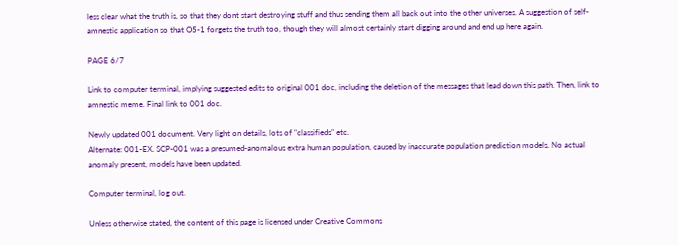less clear what the truth is, so that they dont start destroying stuff and thus sending them all back out into the other universes. A suggestion of self-amnestic application so that O5-1 forgets the truth too, though they will almost certainly start digging around and end up here again.

PAGE 6/7

Link to computer terminal, implying suggested edits to original 001 doc, including the deletion of the messages that lead down this path. Then, link to amnestic meme. Final link to 001 doc.

Newly updated 001 document. Very light on details, lots of "classifieds" etc.
Alternate: 001-EX. SCP-001 was a presumed-anomalous extra human population, caused by inaccurate population prediction models. No actual anomaly present, models have been updated.

Computer terminal, log out.

Unless otherwise stated, the content of this page is licensed under Creative Commons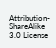Attribution-ShareAlike 3.0 License